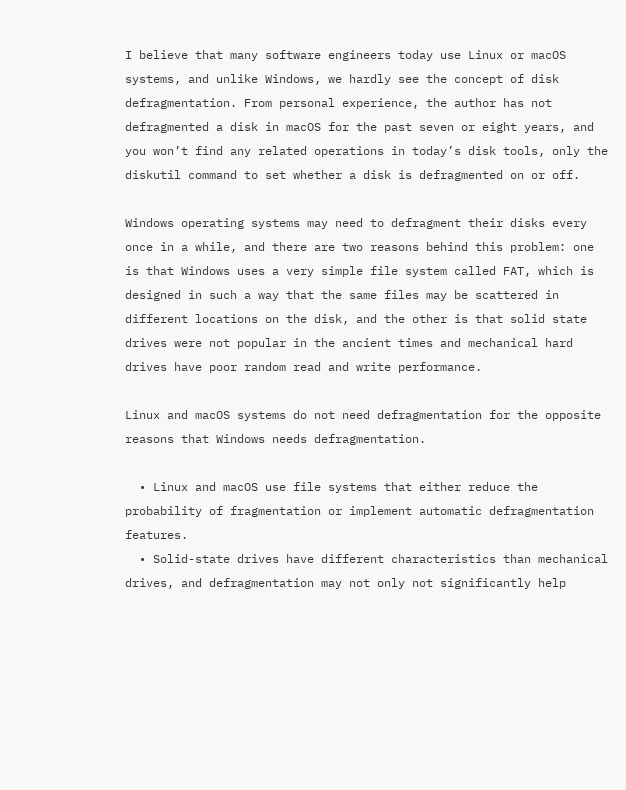I believe that many software engineers today use Linux or macOS systems, and unlike Windows, we hardly see the concept of disk defragmentation. From personal experience, the author has not defragmented a disk in macOS for the past seven or eight years, and you won’t find any related operations in today’s disk tools, only the diskutil command to set whether a disk is defragmented on or off.

Windows operating systems may need to defragment their disks every once in a while, and there are two reasons behind this problem: one is that Windows uses a very simple file system called FAT, which is designed in such a way that the same files may be scattered in different locations on the disk, and the other is that solid state drives were not popular in the ancient times and mechanical hard drives have poor random read and write performance.

Linux and macOS systems do not need defragmentation for the opposite reasons that Windows needs defragmentation.

  • Linux and macOS use file systems that either reduce the probability of fragmentation or implement automatic defragmentation features.
  • Solid-state drives have different characteristics than mechanical drives, and defragmentation may not only not significantly help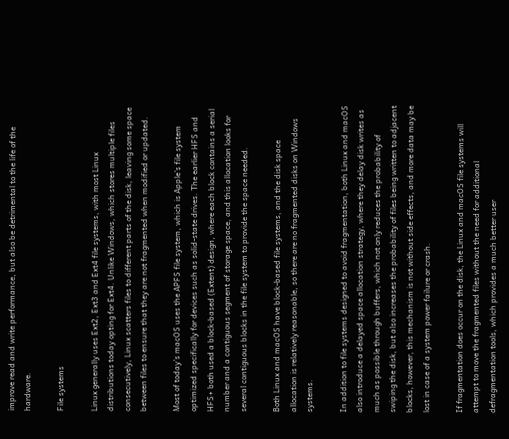improve read and write performance, but also be detrimental to the life of the hardware.

File systems

Linux generally uses Ext2, Ext3 and Ext4 file systems, with most Linux distributions today opting for Ext4. Unlike Windows, which stores multiple files consecutively, Linux scatters files to different parts of the disk, leaving some space between files to ensure that they are not fragmented when modified or updated.

Most of today’s macOS uses the APFS file system, which is Apple’s file system optimized specifically for devices such as solid-state drives. The earlier HFS and HFS+ both used a block-based (Extent) design, where each block contains a serial number and a contiguous segment of storage space, and this allocation looks for several contiguous blocks in the file system to provide the space needed.

Both Linux and macOS have block-based file systems, and the disk space allocation is relatively reasonable, so there are no fragmented disks on Windows systems.

In addition to file systems designed to avoid fragmentation, both Linux and macOS also introduce a delayed space allocation strategy, where they delay disk writes as much as possible through buffers, which not only reduces the probability of swiping the disk, but also increases the probability of files being written to adjacent blocks, however, this mechanism is not without side effects, and more data may be lost in case of a system power failure or crash.

If fragmentation does occur on the disk, the Linux and macOS file systems will attempt to move the fragmented files without the need for additional defragmentation tools, which provides a much better user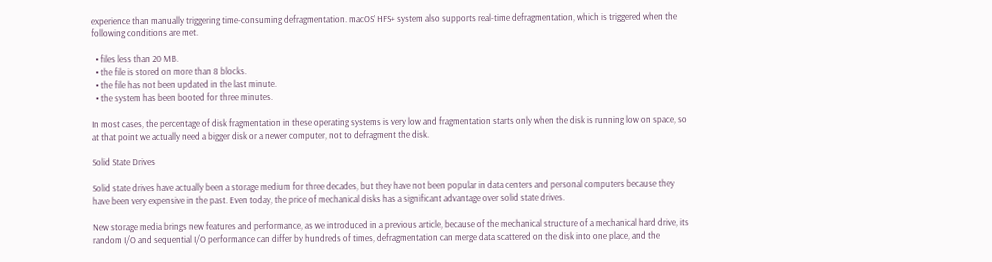experience than manually triggering time-consuming defragmentation. macOS’ HFS+ system also supports real-time defragmentation, which is triggered when the following conditions are met.

  • files less than 20 MB.
  • the file is stored on more than 8 blocks.
  • the file has not been updated in the last minute.
  • the system has been booted for three minutes.

In most cases, the percentage of disk fragmentation in these operating systems is very low and fragmentation starts only when the disk is running low on space, so at that point we actually need a bigger disk or a newer computer, not to defragment the disk.

Solid State Drives

Solid state drives have actually been a storage medium for three decades, but they have not been popular in data centers and personal computers because they have been very expensive in the past. Even today, the price of mechanical disks has a significant advantage over solid state drives.

New storage media brings new features and performance, as we introduced in a previous article, because of the mechanical structure of a mechanical hard drive, its random I/O and sequential I/O performance can differ by hundreds of times, defragmentation can merge data scattered on the disk into one place, and the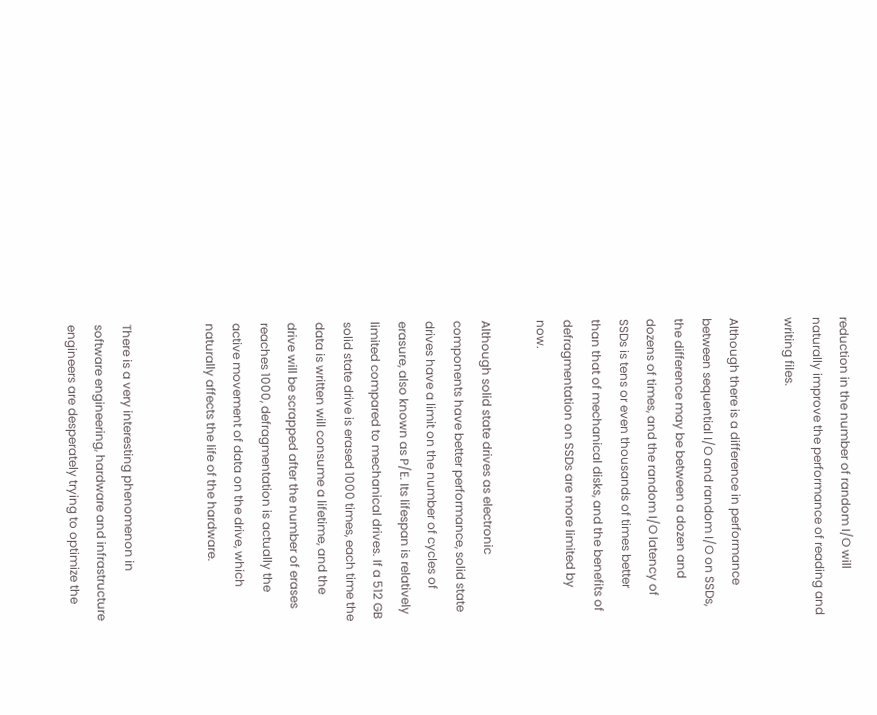reduction in the number of random I/O will naturally improve the performance of reading and writing files.

Although there is a difference in performance between sequential I/O and random I/O on SSDs, the difference may be between a dozen and dozens of times, and the random I/O latency of SSDs is tens or even thousands of times better than that of mechanical disks, and the benefits of defragmentation on SSDs are more limited by now.

Although solid state drives as electronic components have better performance, solid state drives have a limit on the number of cycles of erasure, also known as P/E. Its lifespan is relatively limited compared to mechanical drives. If a 512 GB solid state drive is erased 1000 times, each time the data is written will consume a lifetime, and the drive will be scrapped after the number of erases reaches 1000, defragmentation is actually the active movement of data on the drive, which naturally affects the life of the hardware.


There is a very interesting phenomenon in software engineering, hardware and infrastructure engineers are desperately trying to optimize the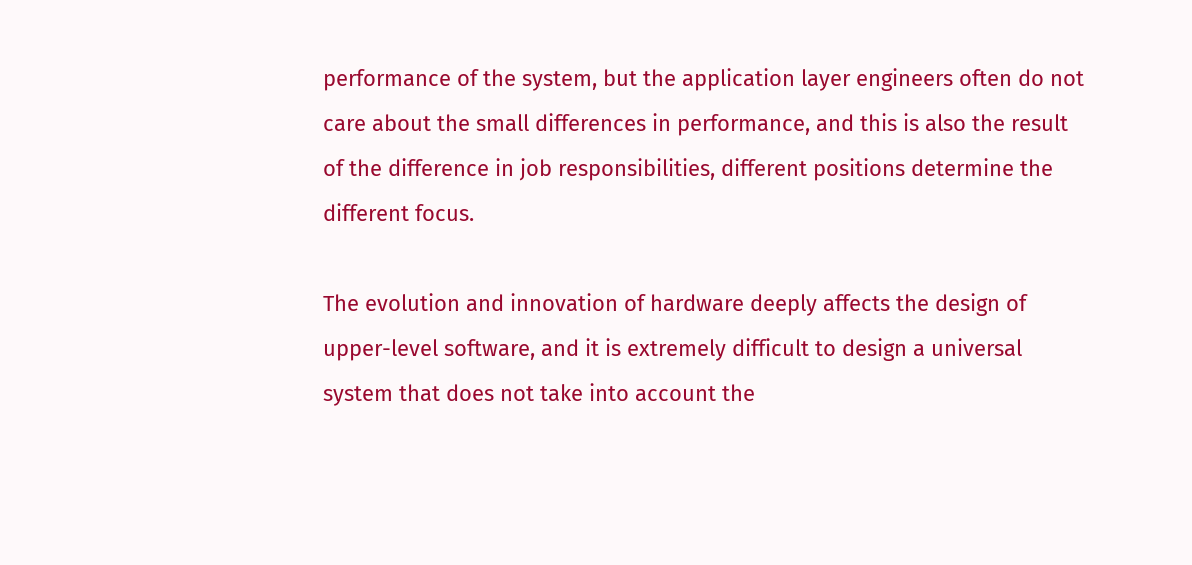performance of the system, but the application layer engineers often do not care about the small differences in performance, and this is also the result of the difference in job responsibilities, different positions determine the different focus.

The evolution and innovation of hardware deeply affects the design of upper-level software, and it is extremely difficult to design a universal system that does not take into account the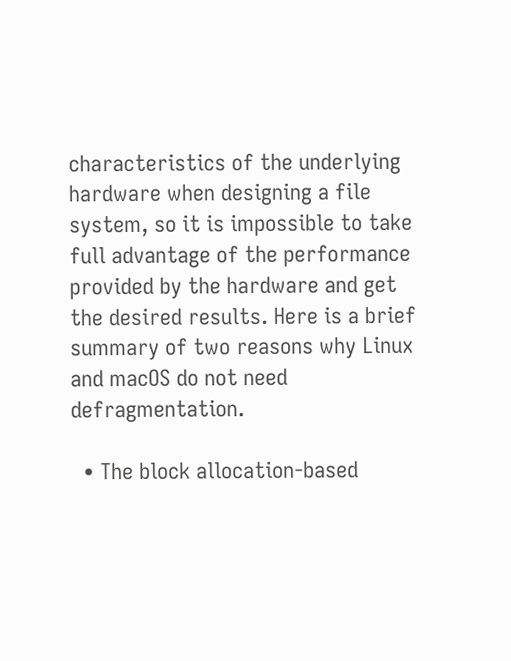characteristics of the underlying hardware when designing a file system, so it is impossible to take full advantage of the performance provided by the hardware and get the desired results. Here is a brief summary of two reasons why Linux and macOS do not need defragmentation.

  • The block allocation-based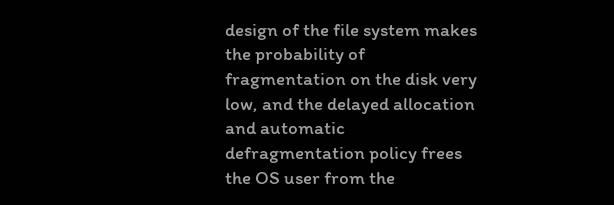design of the file system makes the probability of fragmentation on the disk very low, and the delayed allocation and automatic defragmentation policy frees the OS user from the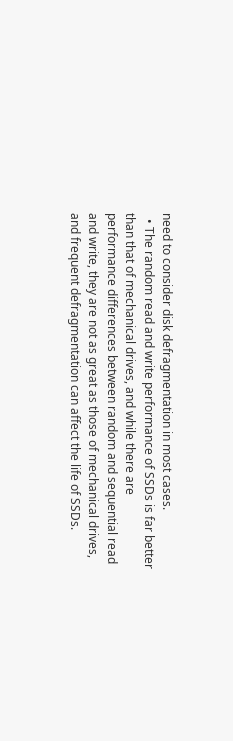need to consider disk defragmentation in most cases.
  • The random read and write performance of SSDs is far better than that of mechanical drives, and while there are performance differences between random and sequential read and write, they are not as great as those of mechanical drives, and frequent defragmentation can affect the life of SSDs.